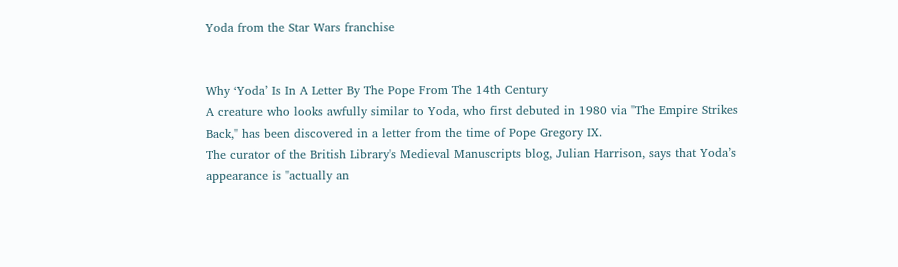Yoda from the Star Wars franchise


Why ‘Yoda’ Is In A Letter By The Pope From The 14th Century
A creature who looks awfully similar to Yoda, who first debuted in 1980 via "The Empire Strikes Back," has been discovered in a letter from the time of Pope Gregory IX.
The curator of the British Library's Medieval Manuscripts blog, Julian Harrison, says that Yoda’s appearance is "actually an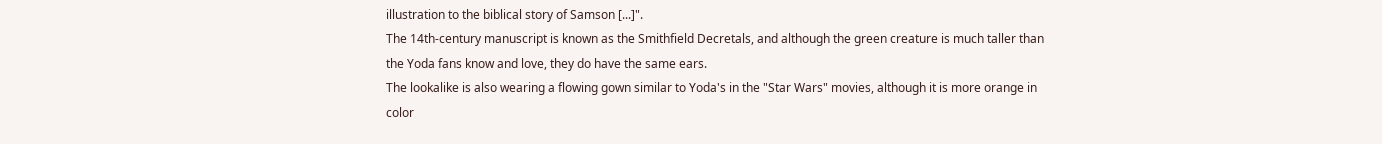illustration to the biblical story of Samson [...]".
The 14th-century manuscript is known as the Smithfield Decretals, and although the green creature is much taller than the Yoda fans know and love, they do have the same ears.
The lookalike is also wearing a flowing gown similar to Yoda's in the "Star Wars" movies, although it is more orange in color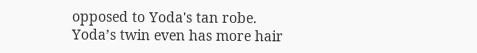opposed to Yoda's tan robe.
Yoda’s twin even has more hair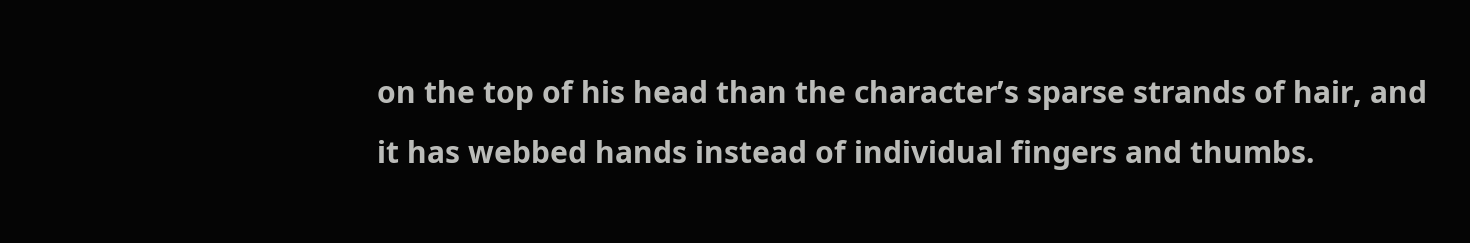on the top of his head than the character’s sparse strands of hair, and it has webbed hands instead of individual fingers and thumbs.